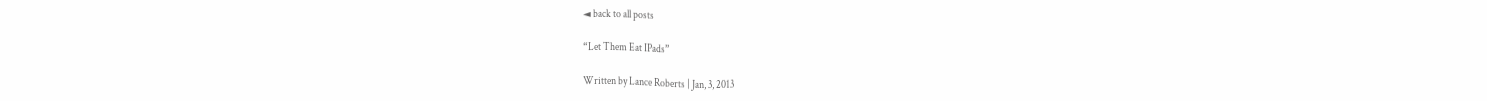◄ back to all posts

“Let Them Eat IPads”

Written by Lance Roberts | Jan, 3, 2013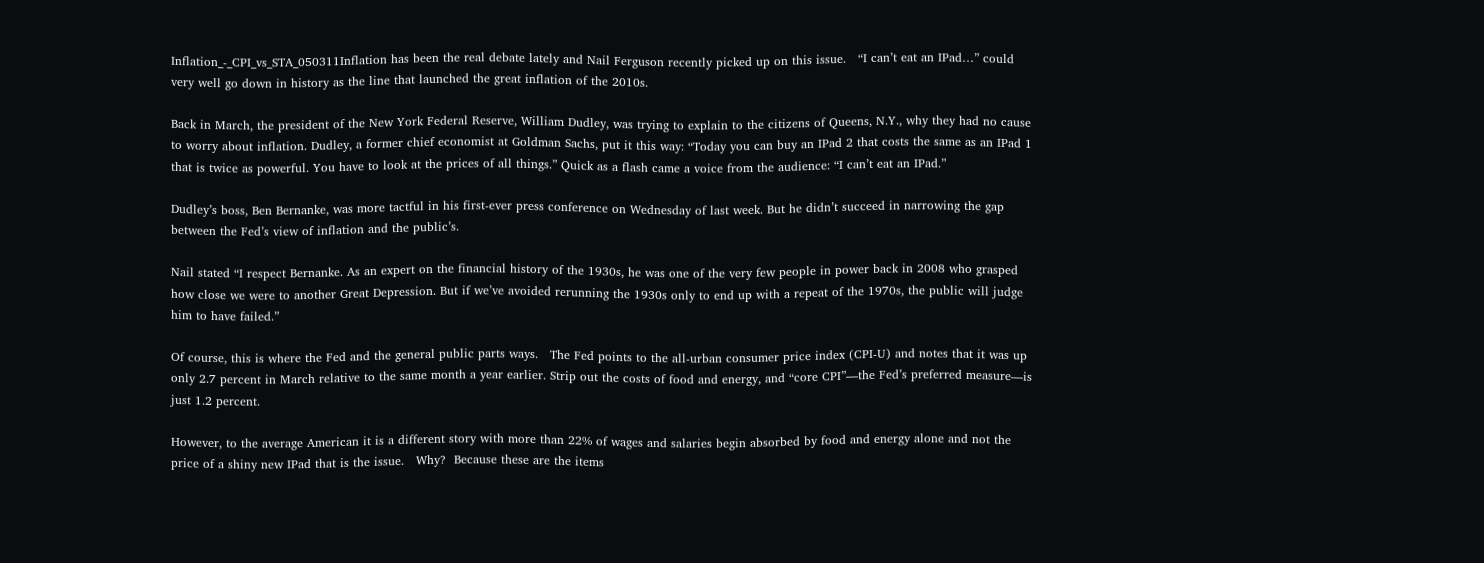Inflation_-_CPI_vs_STA_050311Inflation has been the real debate lately and Nail Ferguson recently picked up on this issue.   “I can’t eat an IPad…” could very well go down in history as the line that launched the great inflation of the 2010s.

Back in March, the president of the New York Federal Reserve, William Dudley, was trying to explain to the citizens of Queens, N.Y., why they had no cause to worry about inflation. Dudley, a former chief economist at Goldman Sachs, put it this way: “Today you can buy an IPad 2 that costs the same as an IPad 1 that is twice as powerful. You have to look at the prices of all things.” Quick as a flash came a voice from the audience: “I can’t eat an IPad.”

Dudley’s boss, Ben Bernanke, was more tactful in his first-ever press conference on Wednesday of last week. But he didn’t succeed in narrowing the gap between the Fed’s view of inflation and the public’s.

Nail stated “I respect Bernanke. As an expert on the financial history of the 1930s, he was one of the very few people in power back in 2008 who grasped how close we were to another Great Depression. But if we’ve avoided rerunning the 1930s only to end up with a repeat of the 1970s, the public will judge him to have failed.”

Of course, this is where the Fed and the general public parts ways.   The Fed points to the all-urban consumer price index (CPI-U) and notes that it was up only 2.7 percent in March relative to the same month a year earlier. Strip out the costs of food and energy, and “core CPI”—the Fed’s preferred measure—is just 1.2 percent.

However, to the average American it is a different story with more than 22% of wages and salaries begin absorbed by food and energy alone and not the price of a shiny new IPad that is the issue.   Why?  Because these are the items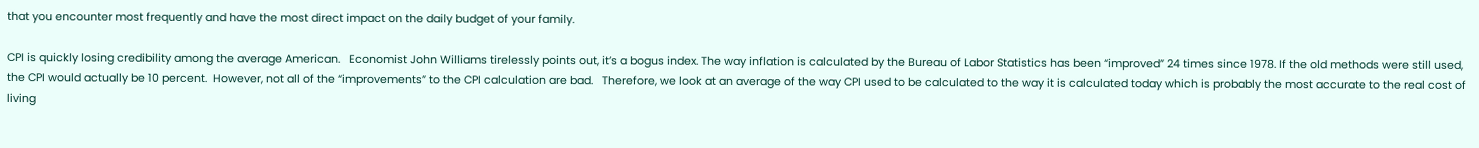that you encounter most frequently and have the most direct impact on the daily budget of your family.

CPI is quickly losing credibility among the average American.   Economist John Williams tirelessly points out, it’s a bogus index. The way inflation is calculated by the Bureau of Labor Statistics has been “improved” 24 times since 1978. If the old methods were still used, the CPI would actually be 10 percent.  However, not all of the “improvements” to the CPI calculation are bad.   Therefore, we look at an average of the way CPI used to be calculated to the way it is calculated today which is probably the most accurate to the real cost of living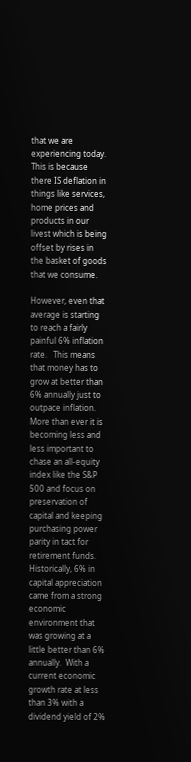that we are experiencing today.   This is because there IS deflation in things like services, home prices and products in our livest which is being offset by rises in the basket of goods that we consume.

However, even that average is starting to reach a fairly painful 6% inflation rate.   This means that money has to grow at better than 6% annually just to outpace inflation.   More than ever it is becoming less and less important to chase an all-equity index like the S&P 500 and focus on preservation of capital and keeping purchasing power parity in tact for retirement funds.   Historically, 6% in capital appreciation came from a strong economic environment that was growing at a little better than 6% annually.  With a current economic growth rate at less than 3% with a dividend yield of 2%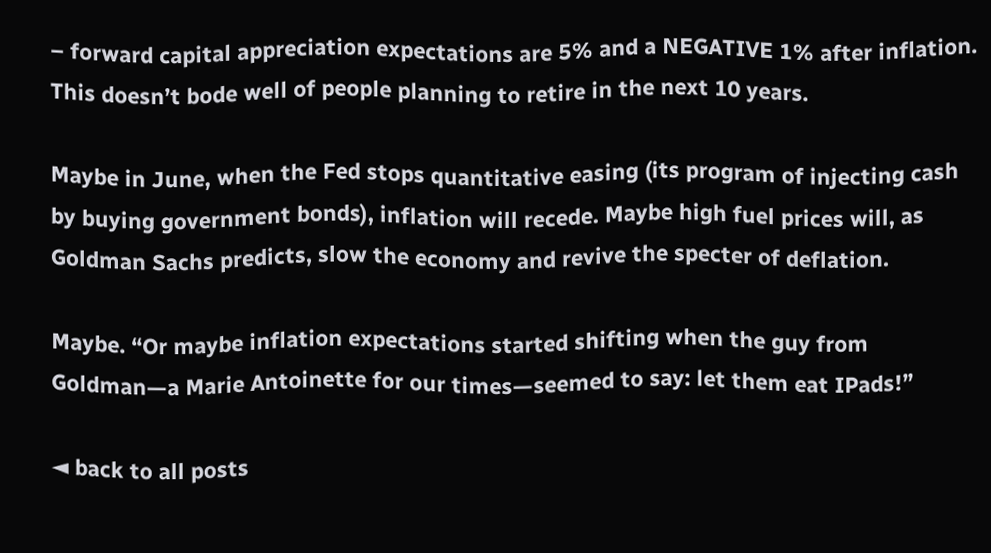– forward capital appreciation expectations are 5% and a NEGATIVE 1% after inflation.    This doesn’t bode well of people planning to retire in the next 10 years.

Maybe in June, when the Fed stops quantitative easing (its program of injecting cash by buying government bonds), inflation will recede. Maybe high fuel prices will, as Goldman Sachs predicts, slow the economy and revive the specter of deflation.

Maybe. “Or maybe inflation expectations started shifting when the guy from Goldman—a Marie Antoinette for our times—seemed to say: let them eat IPads!”

◄ back to all posts